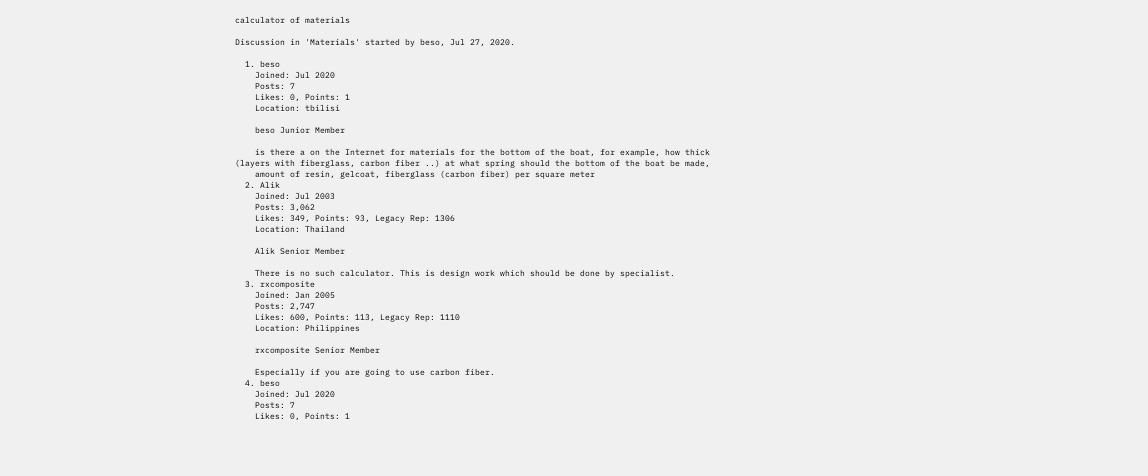calculator of materials

Discussion in 'Materials' started by beso, Jul 27, 2020.

  1. beso
    Joined: Jul 2020
    Posts: 7
    Likes: 0, Points: 1
    Location: tbilisi

    beso Junior Member

    is there a on the Internet for materials for the bottom of the boat, for example, how thick (layers with fiberglass, carbon fiber ..) at what spring should the bottom of the boat be made,
    amount of resin, gelcoat, fiberglass (carbon fiber) per square meter
  2. Alik
    Joined: Jul 2003
    Posts: 3,062
    Likes: 349, Points: 93, Legacy Rep: 1306
    Location: Thailand

    Alik Senior Member

    There is no such calculator. This is design work which should be done by specialist.
  3. rxcomposite
    Joined: Jan 2005
    Posts: 2,747
    Likes: 600, Points: 113, Legacy Rep: 1110
    Location: Philippines

    rxcomposite Senior Member

    Especially if you are going to use carbon fiber.
  4. beso
    Joined: Jul 2020
    Posts: 7
    Likes: 0, Points: 1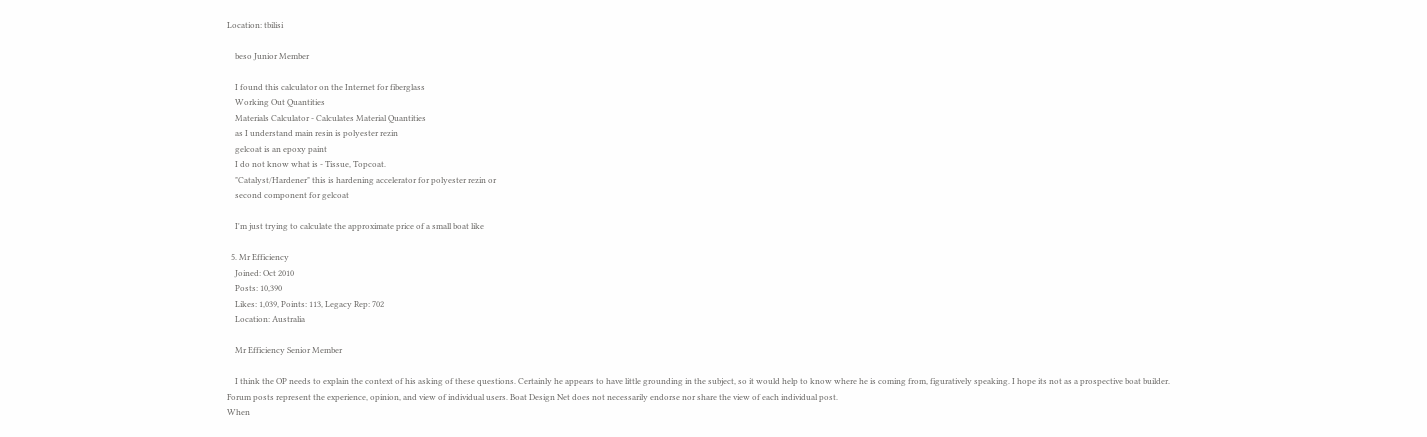Location: tbilisi

    beso Junior Member

    I found this calculator on the Internet for fiberglass
    Working Out Quantities
    Materials Calculator - Calculates Material Quantities
    as I understand main resin is polyester rezin
    gelcoat is an epoxy paint
    I do not know what is - Tissue, Topcoat.
    "Catalyst/Hardener" this is hardening accelerator for polyester rezin or
    second component for gelcoat

    I'm just trying to calculate the approximate price of a small boat like

  5. Mr Efficiency
    Joined: Oct 2010
    Posts: 10,390
    Likes: 1,039, Points: 113, Legacy Rep: 702
    Location: Australia

    Mr Efficiency Senior Member

    I think the OP needs to explain the context of his asking of these questions. Certainly he appears to have little grounding in the subject, so it would help to know where he is coming from, figuratively speaking. I hope its not as a prospective boat builder.
Forum posts represent the experience, opinion, and view of individual users. Boat Design Net does not necessarily endorse nor share the view of each individual post.
When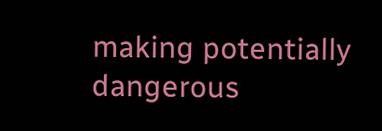making potentially dangerous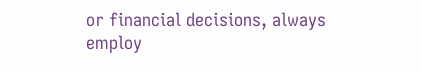or financial decisions, always employ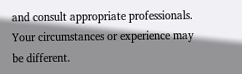and consult appropriate professionals. Your circumstances or experience may be different.